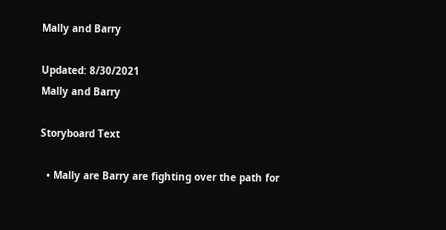Mally and Barry

Updated: 8/30/2021
Mally and Barry

Storyboard Text

  • Mally are Barry are fighting over the path for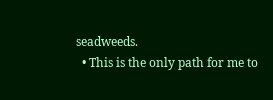seadweeds.
  • This is the only path for me to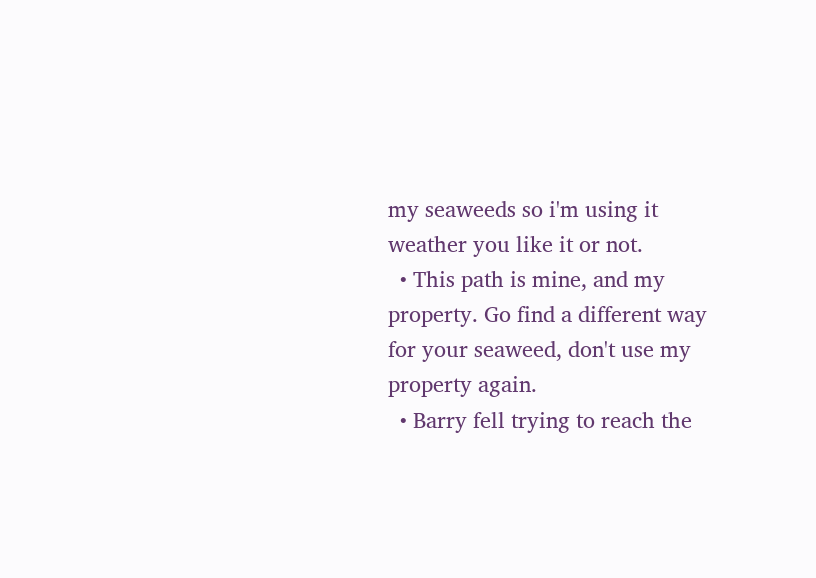my seaweeds so i'm using it weather you like it or not.
  • This path is mine, and my property. Go find a different way for your seaweed, don't use my property again.
  • Barry fell trying to reach the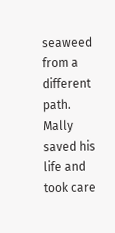seaweed from a different path. Mally saved his life and took care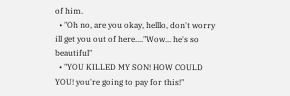of him.
  • "Oh no, are you okay, helllo, don't worry ill get you out of here...."Wow... he's so beautiful"
  • "YOU KILLED MY SON! HOW COULD YOU! you're going to pay for this!"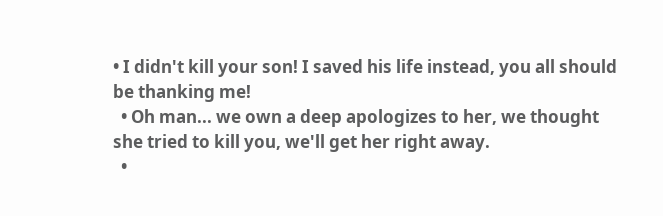• I didn't kill your son! I saved his life instead, you all should be thanking me!
  • Oh man... we own a deep apologizes to her, we thought she tried to kill you, we'll get her right away.
  •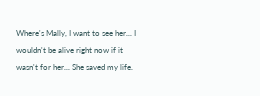Where's Mally, I want to see her... I wouldn't be alive right now if it wasn't for her... She saved my life.